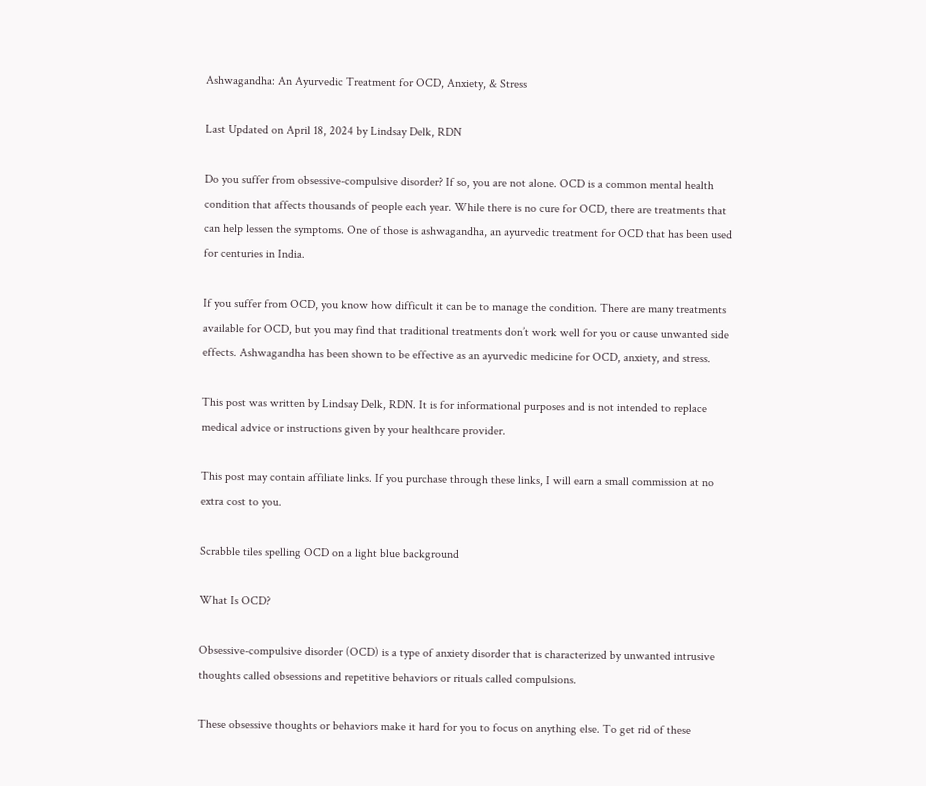Ashwagandha: An Ayurvedic Treatment for OCD, Anxiety, & Stress

Last Updated on April 18, 2024 by Lindsay Delk, RDN

Do you suffer from obsessive-compulsive disorder? If so, you are not alone. OCD is a common mental health condition that affects thousands of people each year. While there is no cure for OCD, there are treatments that can help lessen the symptoms. One of those is ashwagandha, an ayurvedic treatment for OCD that has been used for centuries in India.

If you suffer from OCD, you know how difficult it can be to manage the condition. There are many treatments available for OCD, but you may find that traditional treatments don’t work well for you or cause unwanted side effects. Ashwagandha has been shown to be effective as an ayurvedic medicine for OCD, anxiety, and stress.

This post was written by Lindsay Delk, RDN. It is for informational purposes and is not intended to replace medical advice or instructions given by your healthcare provider.

This post may contain affiliate links. If you purchase through these links, I will earn a small commission at no extra cost to you.

Scrabble tiles spelling OCD on a light blue background

What Is OCD?

Obsessive-compulsive disorder (OCD) is a type of anxiety disorder that is characterized by unwanted intrusive thoughts called obsessions and repetitive behaviors or rituals called compulsions.

These obsessive thoughts or behaviors make it hard for you to focus on anything else. To get rid of these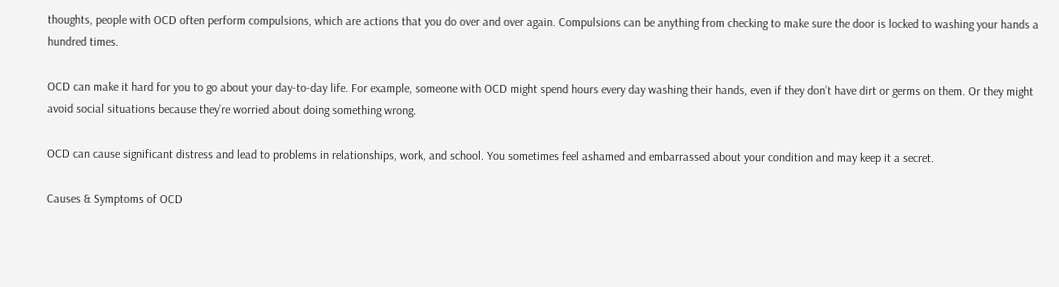thoughts, people with OCD often perform compulsions, which are actions that you do over and over again. Compulsions can be anything from checking to make sure the door is locked to washing your hands a hundred times.

OCD can make it hard for you to go about your day-to-day life. For example, someone with OCD might spend hours every day washing their hands, even if they don’t have dirt or germs on them. Or they might avoid social situations because they’re worried about doing something wrong.

OCD can cause significant distress and lead to problems in relationships, work, and school. You sometimes feel ashamed and embarrassed about your condition and may keep it a secret.

Causes & Symptoms of OCD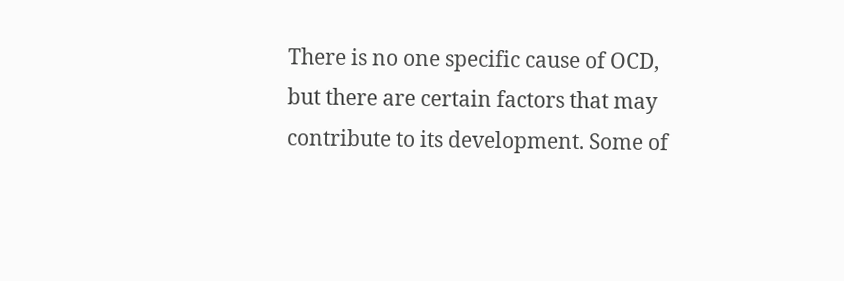There is no one specific cause of OCD, but there are certain factors that may contribute to its development. Some of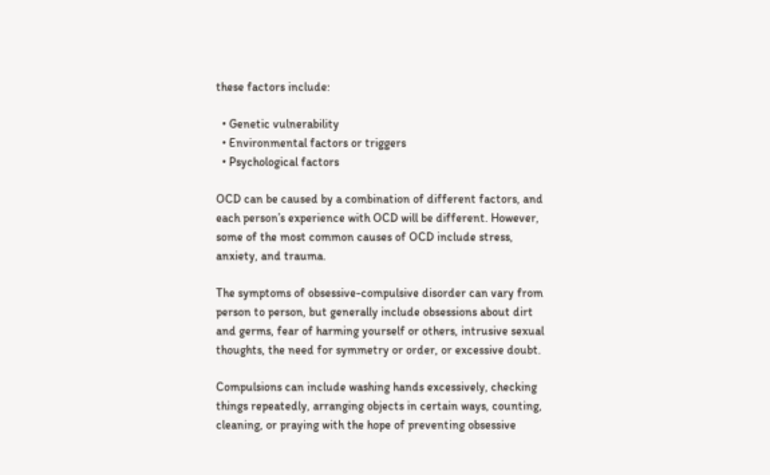these factors include:

  • Genetic vulnerability
  • Environmental factors or triggers
  • Psychological factors

OCD can be caused by a combination of different factors, and each person’s experience with OCD will be different. However, some of the most common causes of OCD include stress, anxiety, and trauma.

The symptoms of obsessive-compulsive disorder can vary from person to person, but generally include obsessions about dirt and germs, fear of harming yourself or others, intrusive sexual thoughts, the need for symmetry or order, or excessive doubt.

Compulsions can include washing hands excessively, checking things repeatedly, arranging objects in certain ways, counting, cleaning, or praying with the hope of preventing obsessive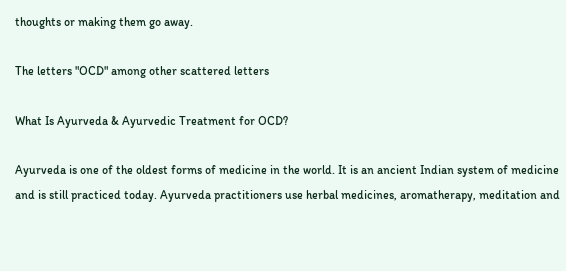thoughts or making them go away.

The letters "OCD" among other scattered letters

What Is Ayurveda & Ayurvedic Treatment for OCD?

Ayurveda is one of the oldest forms of medicine in the world. It is an ancient Indian system of medicine and is still practiced today. Ayurveda practitioners use herbal medicines, aromatherapy, meditation and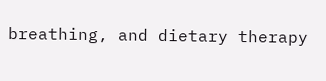breathing, and dietary therapy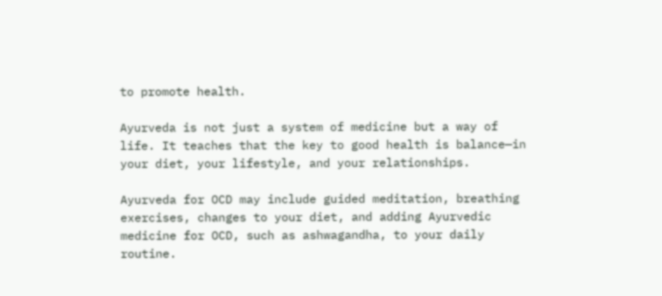to promote health.

Ayurveda is not just a system of medicine but a way of life. It teaches that the key to good health is balance—in your diet, your lifestyle, and your relationships.

Ayurveda for OCD may include guided meditation, breathing exercises, changes to your diet, and adding Ayurvedic medicine for OCD, such as ashwagandha, to your daily routine.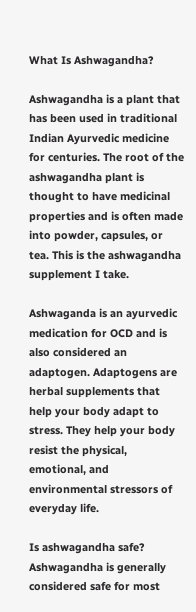What Is Ashwagandha?

Ashwagandha is a plant that has been used in traditional Indian Ayurvedic medicine for centuries. The root of the ashwagandha plant is thought to have medicinal properties and is often made into powder, capsules, or tea. This is the ashwagandha supplement I take.

Ashwaganda is an ayurvedic medication for OCD and is also considered an adaptogen. Adaptogens are herbal supplements that help your body adapt to stress. They help your body resist the physical, emotional, and environmental stressors of everyday life.

Is ashwagandha safe? Ashwagandha is generally considered safe for most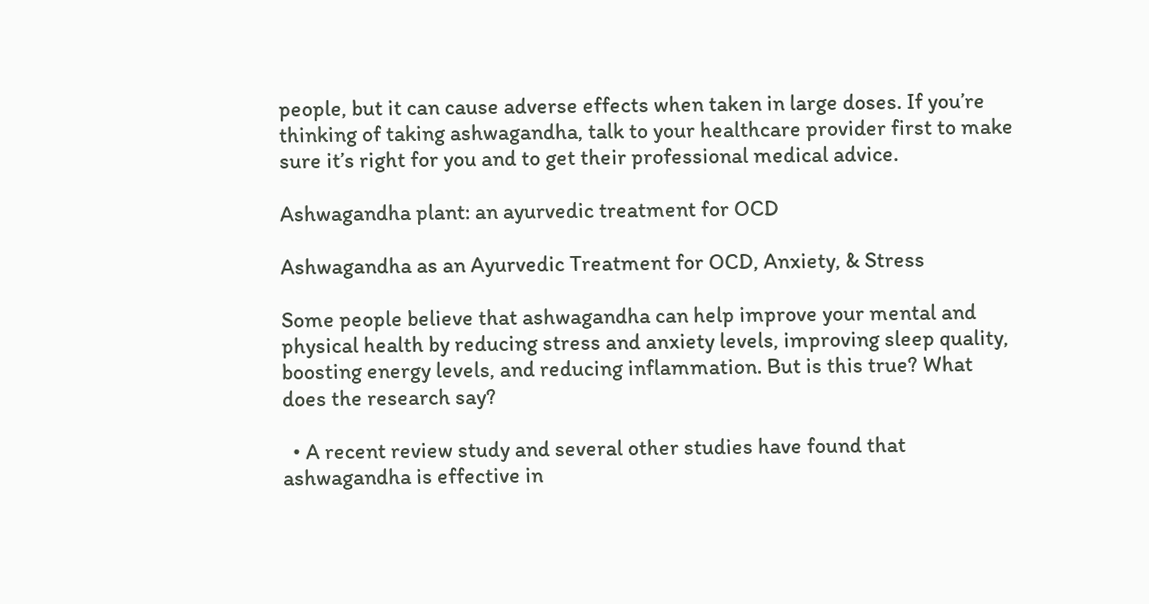people, but it can cause adverse effects when taken in large doses. If you’re thinking of taking ashwagandha, talk to your healthcare provider first to make sure it’s right for you and to get their professional medical advice.

Ashwagandha plant: an ayurvedic treatment for OCD

Ashwagandha as an Ayurvedic Treatment for OCD, Anxiety, & Stress

Some people believe that ashwagandha can help improve your mental and physical health by reducing stress and anxiety levels, improving sleep quality, boosting energy levels, and reducing inflammation. But is this true? What does the research say?

  • A recent review study and several other studies have found that ashwagandha is effective in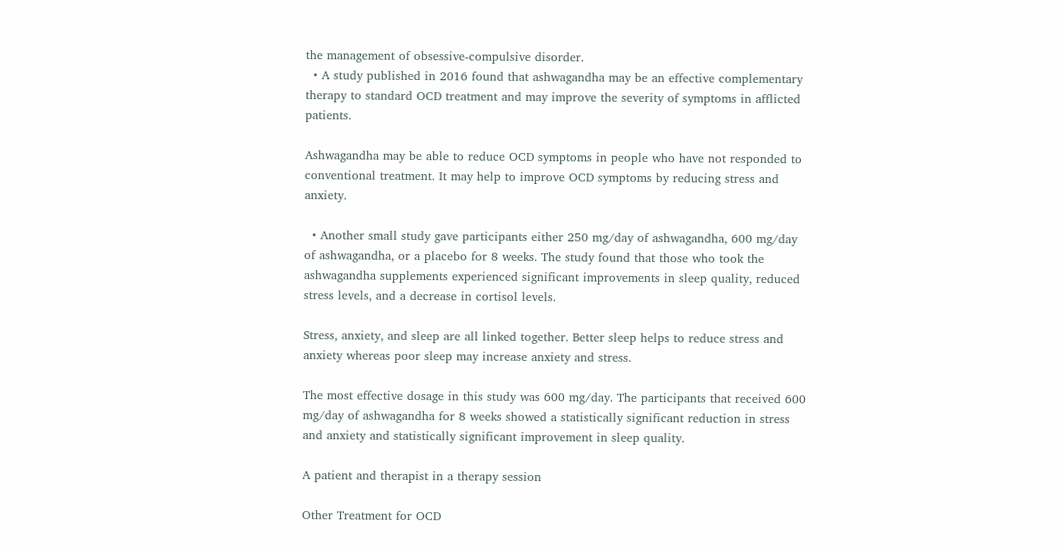the management of obsessive-compulsive disorder.
  • A study published in 2016 found that ashwagandha may be an effective complementary therapy to standard OCD treatment and may improve the severity of symptoms in afflicted patients.

Ashwagandha may be able to reduce OCD symptoms in people who have not responded to conventional treatment. It may help to improve OCD symptoms by reducing stress and anxiety.

  • Another small study gave participants either 250 mg/day of ashwagandha, 600 mg/day of ashwagandha, or a placebo for 8 weeks. The study found that those who took the ashwagandha supplements experienced significant improvements in sleep quality, reduced stress levels, and a decrease in cortisol levels.

Stress, anxiety, and sleep are all linked together. Better sleep helps to reduce stress and anxiety whereas poor sleep may increase anxiety and stress.

The most effective dosage in this study was 600 mg/day. The participants that received 600 mg/day of ashwagandha for 8 weeks showed a statistically significant reduction in stress and anxiety and statistically significant improvement in sleep quality.

A patient and therapist in a therapy session

Other Treatment for OCD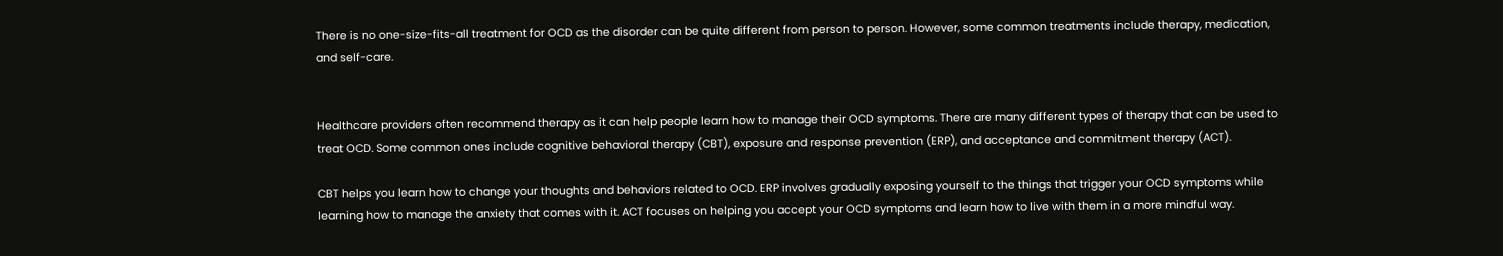There is no one-size-fits-all treatment for OCD as the disorder can be quite different from person to person. However, some common treatments include therapy, medication, and self-care.


Healthcare providers often recommend therapy as it can help people learn how to manage their OCD symptoms. There are many different types of therapy that can be used to treat OCD. Some common ones include cognitive behavioral therapy (CBT), exposure and response prevention (ERP), and acceptance and commitment therapy (ACT).

CBT helps you learn how to change your thoughts and behaviors related to OCD. ERP involves gradually exposing yourself to the things that trigger your OCD symptoms while learning how to manage the anxiety that comes with it. ACT focuses on helping you accept your OCD symptoms and learn how to live with them in a more mindful way.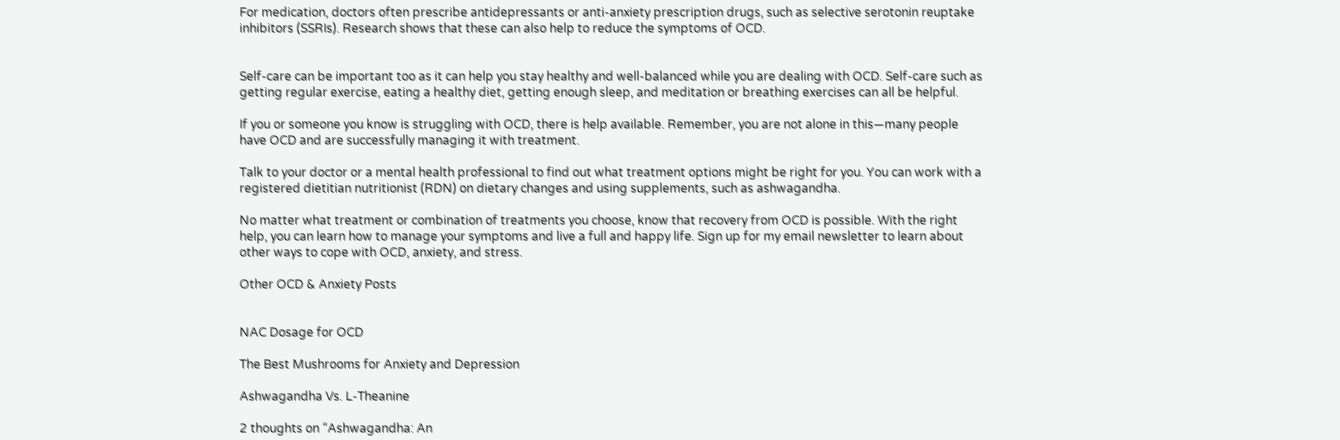For medication, doctors often prescribe antidepressants or anti-anxiety prescription drugs, such as selective serotonin reuptake inhibitors (SSRIs). Research shows that these can also help to reduce the symptoms of OCD.


Self-care can be important too as it can help you stay healthy and well-balanced while you are dealing with OCD. Self-care such as getting regular exercise, eating a healthy diet, getting enough sleep, and meditation or breathing exercises can all be helpful.

If you or someone you know is struggling with OCD, there is help available. Remember, you are not alone in this—many people have OCD and are successfully managing it with treatment.

Talk to your doctor or a mental health professional to find out what treatment options might be right for you. You can work with a registered dietitian nutritionist (RDN) on dietary changes and using supplements, such as ashwagandha.

No matter what treatment or combination of treatments you choose, know that recovery from OCD is possible. With the right help, you can learn how to manage your symptoms and live a full and happy life. Sign up for my email newsletter to learn about other ways to cope with OCD, anxiety, and stress.

Other OCD & Anxiety Posts


NAC Dosage for OCD

The Best Mushrooms for Anxiety and Depression

Ashwagandha Vs. L-Theanine

2 thoughts on “Ashwagandha: An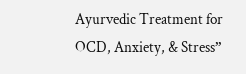Ayurvedic Treatment for OCD, Anxiety, & Stress”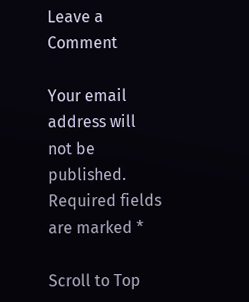Leave a Comment

Your email address will not be published. Required fields are marked *

Scroll to Top